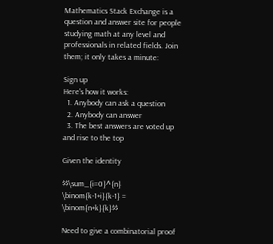Mathematics Stack Exchange is a question and answer site for people studying math at any level and professionals in related fields. Join them; it only takes a minute:

Sign up
Here's how it works:
  1. Anybody can ask a question
  2. Anybody can answer
  3. The best answers are voted up and rise to the top

Given the identity

$$\sum_{i=0}^{n} \binom{k-1+i}{k-1} = \binom{n+k}{k}$$

Need to give a combinatorial proof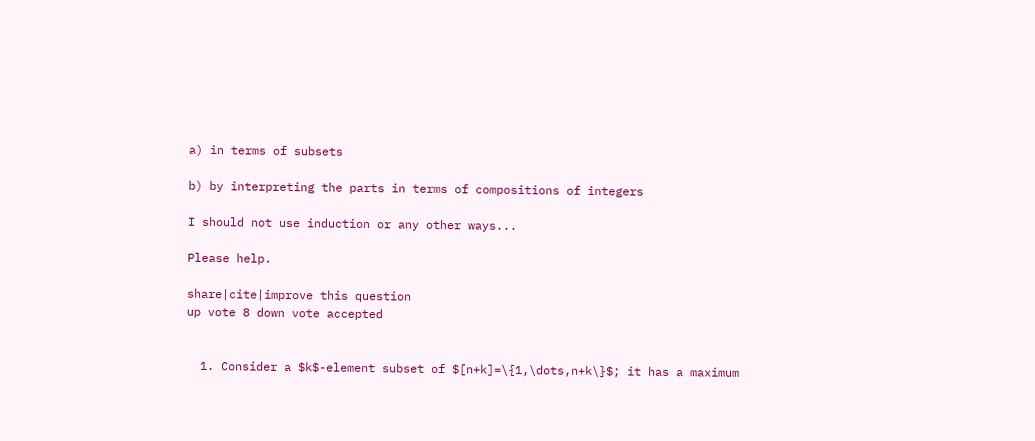a) in terms of subsets

b) by interpreting the parts in terms of compositions of integers

I should not use induction or any other ways...

Please help.

share|cite|improve this question
up vote 8 down vote accepted


  1. Consider a $k$-element subset of $[n+k]=\{1,\dots,n+k\}$; it has a maximum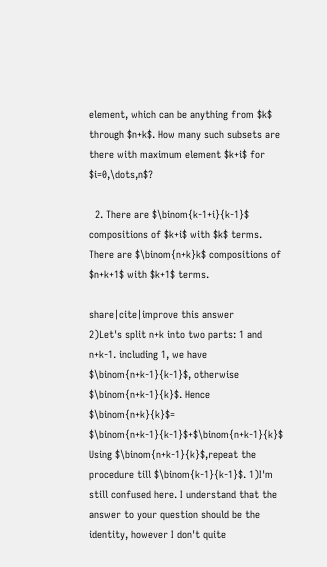element, which can be anything from $k$ through $n+k$. How many such subsets are there with maximum element $k+i$ for $i=0,\dots,n$?

  2. There are $\binom{k-1+i}{k-1}$ compositions of $k+i$ with $k$ terms. There are $\binom{n+k}k$ compositions of $n+k+1$ with $k+1$ terms.

share|cite|improve this answer
2)Let's split n+k into two parts: 1 and n+k-1. including 1, we have $\binom{n+k-1}{k-1}$, otherwise $\binom{n+k-1}{k}$. Hence $\binom{n+k}{k}$= $\binom{n+k-1}{k-1}$+$\binom{n+k-1}{k}$ Using $\binom{n+k-1}{k}$,repeat the procedure till $\binom{k-1}{k-1}$. 1)I'm still confused here. I understand that the answer to your question should be the identity, however I don't quite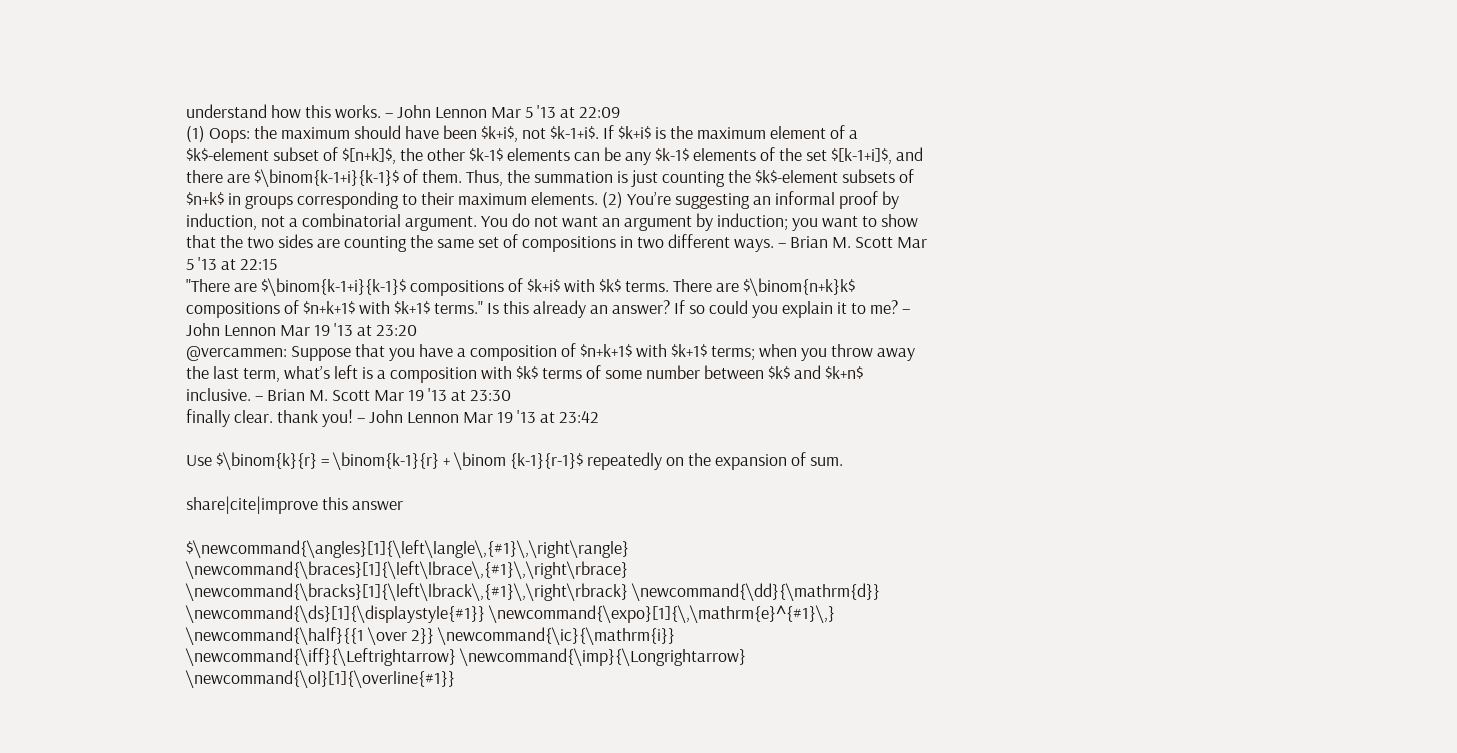understand how this works. – John Lennon Mar 5 '13 at 22:09
(1) Oops: the maximum should have been $k+i$, not $k-1+i$. If $k+i$ is the maximum element of a $k$-element subset of $[n+k]$, the other $k-1$ elements can be any $k-1$ elements of the set $[k-1+i]$, and there are $\binom{k-1+i}{k-1}$ of them. Thus, the summation is just counting the $k$-element subsets of $n+k$ in groups corresponding to their maximum elements. (2) You’re suggesting an informal proof by induction, not a combinatorial argument. You do not want an argument by induction; you want to show that the two sides are counting the same set of compositions in two different ways. – Brian M. Scott Mar 5 '13 at 22:15
"There are $\binom{k-1+i}{k-1}$ compositions of $k+i$ with $k$ terms. There are $\binom{n+k}k$ compositions of $n+k+1$ with $k+1$ terms." Is this already an answer? If so could you explain it to me? – John Lennon Mar 19 '13 at 23:20
@vercammen: Suppose that you have a composition of $n+k+1$ with $k+1$ terms; when you throw away the last term, what’s left is a composition with $k$ terms of some number between $k$ and $k+n$ inclusive. – Brian M. Scott Mar 19 '13 at 23:30
finally clear. thank you! – John Lennon Mar 19 '13 at 23:42

Use $\binom{k}{r} = \binom{k-1}{r} + \binom {k-1}{r-1}$ repeatedly on the expansion of sum.

share|cite|improve this answer

$\newcommand{\angles}[1]{\left\langle\,{#1}\,\right\rangle} \newcommand{\braces}[1]{\left\lbrace\,{#1}\,\right\rbrace} \newcommand{\bracks}[1]{\left\lbrack\,{#1}\,\right\rbrack} \newcommand{\dd}{\mathrm{d}} \newcommand{\ds}[1]{\displaystyle{#1}} \newcommand{\expo}[1]{\,\mathrm{e}^{#1}\,} \newcommand{\half}{{1 \over 2}} \newcommand{\ic}{\mathrm{i}} \newcommand{\iff}{\Leftrightarrow} \newcommand{\imp}{\Longrightarrow} \newcommand{\ol}[1]{\overline{#1}}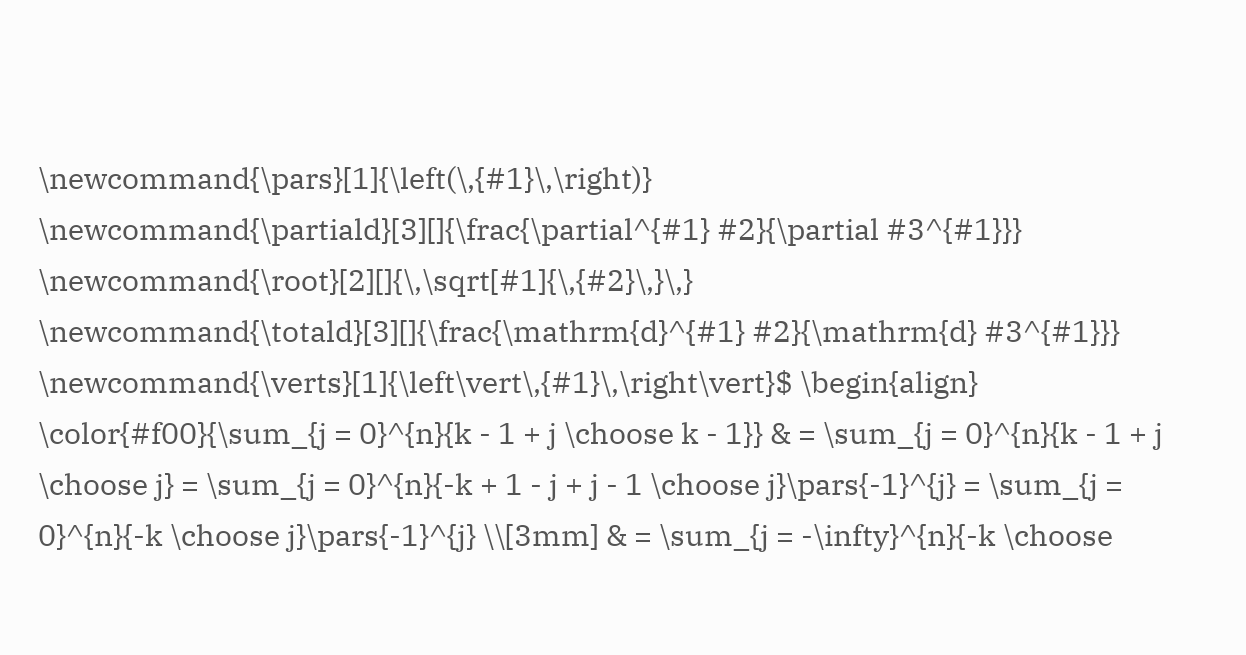\newcommand{\pars}[1]{\left(\,{#1}\,\right)} \newcommand{\partiald}[3][]{\frac{\partial^{#1} #2}{\partial #3^{#1}}} \newcommand{\root}[2][]{\,\sqrt[#1]{\,{#2}\,}\,} \newcommand{\totald}[3][]{\frac{\mathrm{d}^{#1} #2}{\mathrm{d} #3^{#1}}} \newcommand{\verts}[1]{\left\vert\,{#1}\,\right\vert}$ \begin{align} \color{#f00}{\sum_{j = 0}^{n}{k - 1 + j \choose k - 1}} & = \sum_{j = 0}^{n}{k - 1 + j \choose j} = \sum_{j = 0}^{n}{-k + 1 - j + j - 1 \choose j}\pars{-1}^{j} = \sum_{j = 0}^{n}{-k \choose j}\pars{-1}^{j} \\[3mm] & = \sum_{j = -\infty}^{n}{-k \choose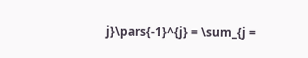j}\pars{-1}^{j} = \sum_{j =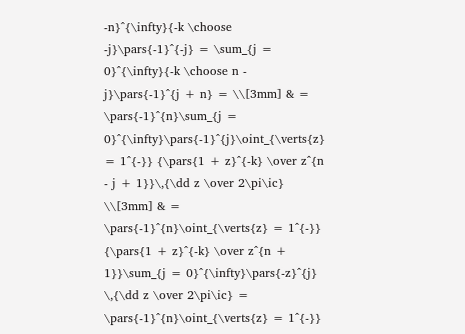-n}^{\infty}{-k \choose -j}\pars{-1}^{-j} = \sum_{j = 0}^{\infty}{-k \choose n - j}\pars{-1}^{j + n} = \\[3mm] & = \pars{-1}^{n}\sum_{j = 0}^{\infty}\pars{-1}^{j}\oint_{\verts{z} = 1^{-}} {\pars{1 + z}^{-k} \over z^{n - j + 1}}\,{\dd z \over 2\pi\ic} \\[3mm] & = \pars{-1}^{n}\oint_{\verts{z} = 1^{-}} {\pars{1 + z}^{-k} \over z^{n + 1}}\sum_{j = 0}^{\infty}\pars{-z}^{j} \,{\dd z \over 2\pi\ic} = \pars{-1}^{n}\oint_{\verts{z} = 1^{-}}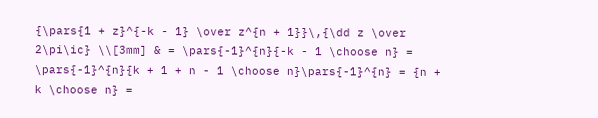{\pars{1 + z}^{-k - 1} \over z^{n + 1}}\,{\dd z \over 2\pi\ic} \\[3mm] & = \pars{-1}^{n}{-k - 1 \choose n} = \pars{-1}^{n}{k + 1 + n - 1 \choose n}\pars{-1}^{n} = {n + k \choose n} =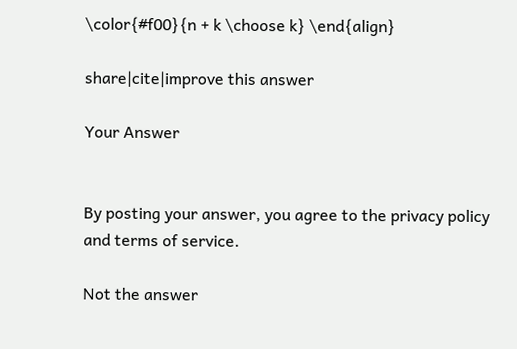\color{#f00}{n + k \choose k} \end{align}

share|cite|improve this answer

Your Answer


By posting your answer, you agree to the privacy policy and terms of service.

Not the answer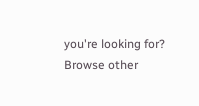you're looking for? Browse other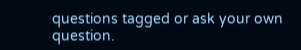questions tagged or ask your own question.